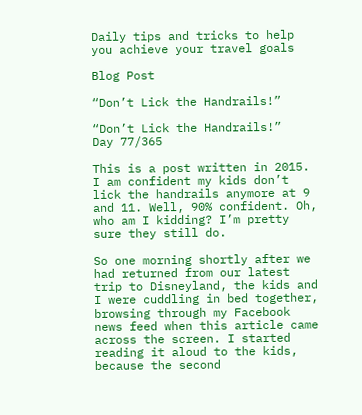Daily tips and tricks to help you achieve your travel goals

Blog Post

“Don’t Lick the Handrails!”

“Don’t Lick the Handrails!”
Day 77/365

This is a post written in 2015. I am confident my kids don’t lick the handrails anymore at 9 and 11. Well, 90% confident. Oh, who am I kidding? I’m pretty sure they still do.

So one morning shortly after we had returned from our latest trip to Disneyland, the kids and I were cuddling in bed together, browsing through my Facebook news feed when this article came across the screen. I started reading it aloud to the kids, because the second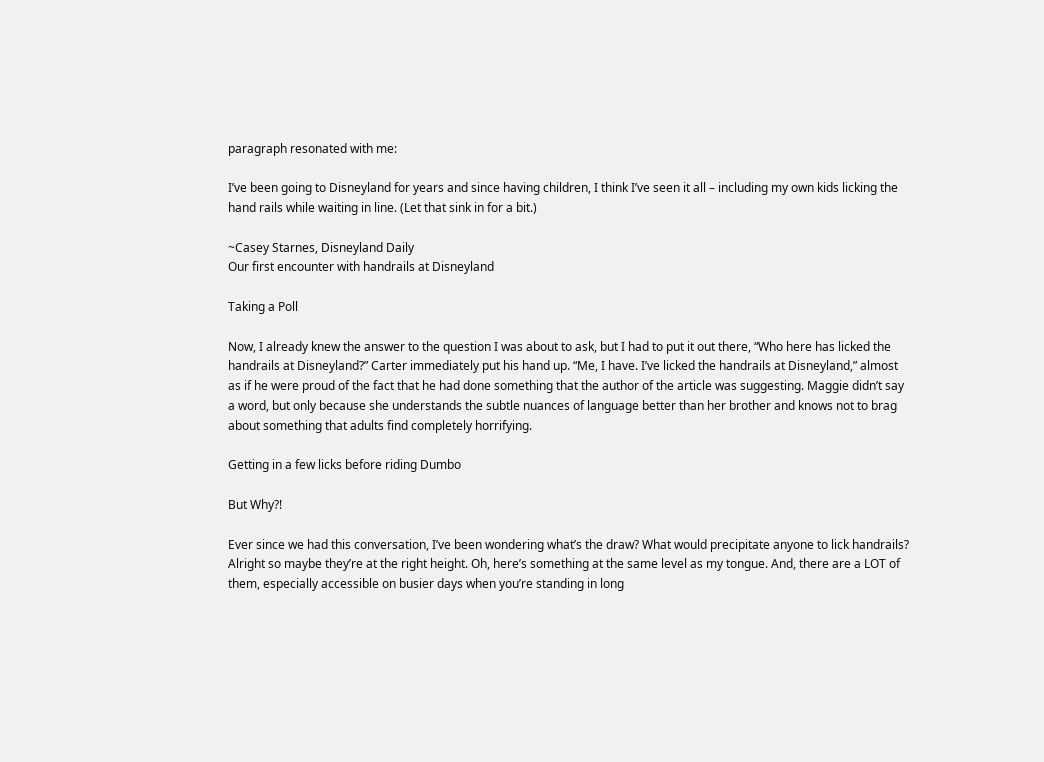paragraph resonated with me:

I’ve been going to Disneyland for years and since having children, I think I’ve seen it all – including my own kids licking the hand rails while waiting in line. (Let that sink in for a bit.)

~Casey Starnes, Disneyland Daily
Our first encounter with handrails at Disneyland

Taking a Poll

Now, I already knew the answer to the question I was about to ask, but I had to put it out there, “Who here has licked the handrails at Disneyland?” Carter immediately put his hand up. “Me, I have. I’ve licked the handrails at Disneyland,” almost as if he were proud of the fact that he had done something that the author of the article was suggesting. Maggie didn’t say a word, but only because she understands the subtle nuances of language better than her brother and knows not to brag about something that adults find completely horrifying.

Getting in a few licks before riding Dumbo

But Why?!

Ever since we had this conversation, I’ve been wondering what’s the draw? What would precipitate anyone to lick handrails? Alright so maybe they’re at the right height. Oh, here’s something at the same level as my tongue. And, there are a LOT of them, especially accessible on busier days when you’re standing in long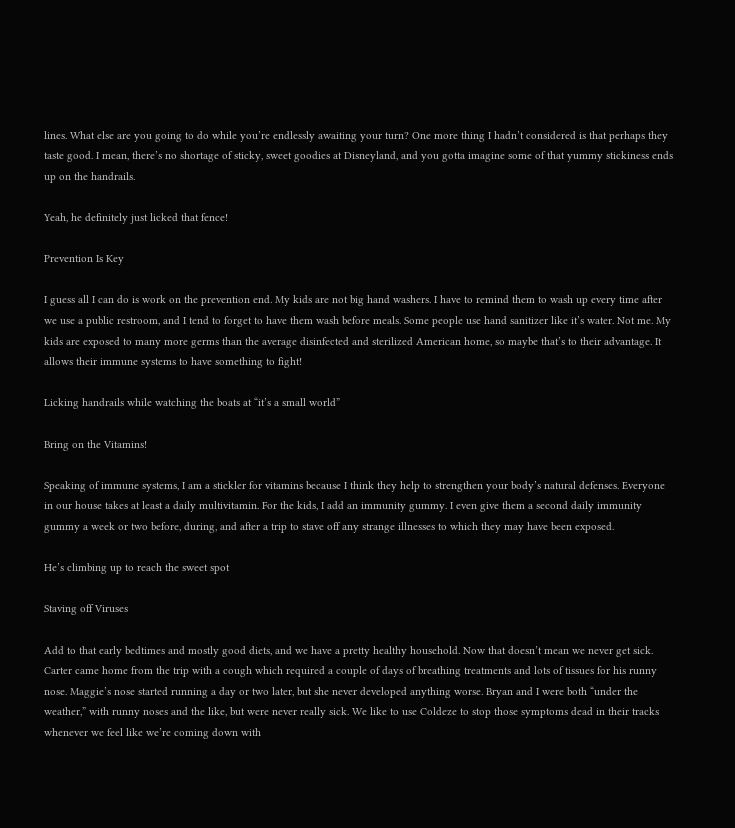lines. What else are you going to do while you’re endlessly awaiting your turn? One more thing I hadn’t considered is that perhaps they taste good. I mean, there’s no shortage of sticky, sweet goodies at Disneyland, and you gotta imagine some of that yummy stickiness ends up on the handrails.

Yeah, he definitely just licked that fence!

Prevention Is Key

I guess all I can do is work on the prevention end. My kids are not big hand washers. I have to remind them to wash up every time after we use a public restroom, and I tend to forget to have them wash before meals. Some people use hand sanitizer like it’s water. Not me. My kids are exposed to many more germs than the average disinfected and sterilized American home, so maybe that’s to their advantage. It allows their immune systems to have something to fight!

Licking handrails while watching the boats at “it’s a small world”

Bring on the Vitamins!

Speaking of immune systems, I am a stickler for vitamins because I think they help to strengthen your body’s natural defenses. Everyone in our house takes at least a daily multivitamin. For the kids, I add an immunity gummy. I even give them a second daily immunity gummy a week or two before, during, and after a trip to stave off any strange illnesses to which they may have been exposed.

He’s climbing up to reach the sweet spot

Staving off Viruses

Add to that early bedtimes and mostly good diets, and we have a pretty healthy household. Now that doesn’t mean we never get sick. Carter came home from the trip with a cough which required a couple of days of breathing treatments and lots of tissues for his runny nose. Maggie’s nose started running a day or two later, but she never developed anything worse. Bryan and I were both “under the weather,” with runny noses and the like, but were never really sick. We like to use Coldeze to stop those symptoms dead in their tracks whenever we feel like we’re coming down with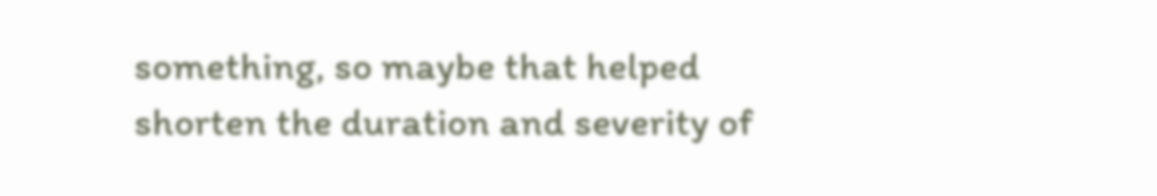something, so maybe that helped shorten the duration and severity of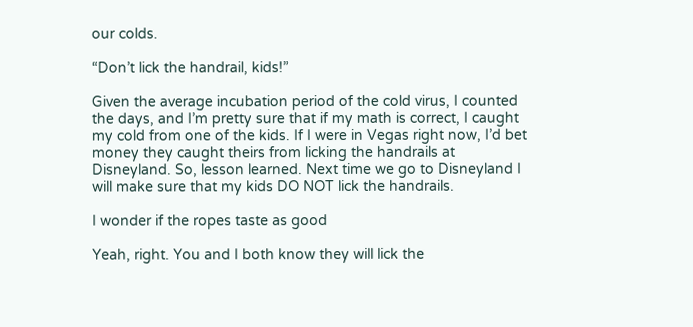our colds.

“Don’t lick the handrail, kids!”

Given the average incubation period of the cold virus, I counted the days, and I’m pretty sure that if my math is correct, I caught my cold from one of the kids. If I were in Vegas right now, I’d bet money they caught theirs from licking the handrails at Disneyland. So, lesson learned. Next time we go to Disneyland I will make sure that my kids DO NOT lick the handrails.

I wonder if the ropes taste as good

Yeah, right. You and I both know they will lick the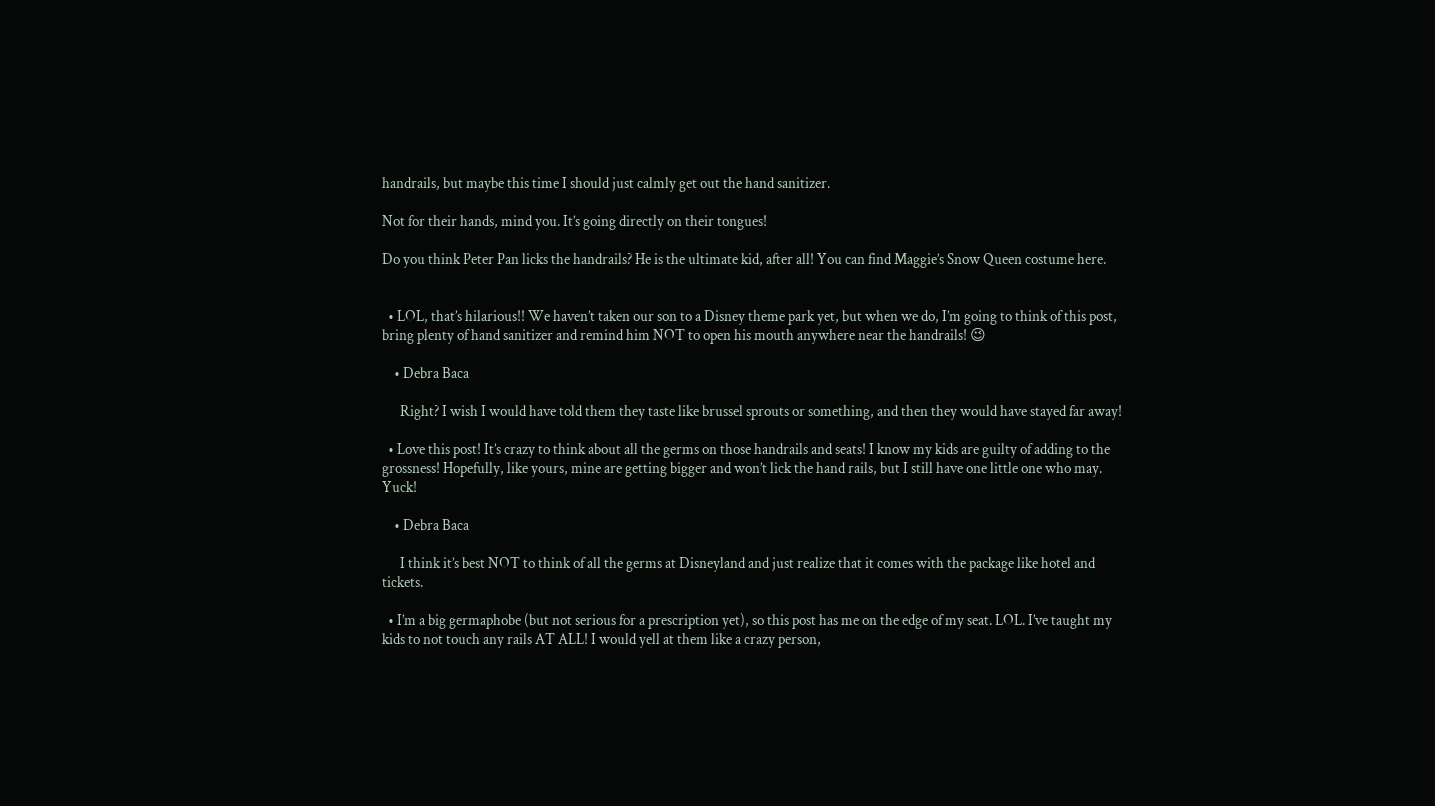handrails, but maybe this time I should just calmly get out the hand sanitizer.

Not for their hands, mind you. It’s going directly on their tongues!

Do you think Peter Pan licks the handrails? He is the ultimate kid, after all! You can find Maggie’s Snow Queen costume here.


  • LOL, that’s hilarious!! We haven’t taken our son to a Disney theme park yet, but when we do, I’m going to think of this post, bring plenty of hand sanitizer and remind him NOT to open his mouth anywhere near the handrails! 😉

    • Debra Baca

      Right? I wish I would have told them they taste like brussel sprouts or something, and then they would have stayed far away!

  • Love this post! It’s crazy to think about all the germs on those handrails and seats! I know my kids are guilty of adding to the grossness! Hopefully, like yours, mine are getting bigger and won’t lick the hand rails, but I still have one little one who may. Yuck!

    • Debra Baca

      I think it’s best NOT to think of all the germs at Disneyland and just realize that it comes with the package like hotel and tickets.

  • I’m a big germaphobe (but not serious for a prescription yet), so this post has me on the edge of my seat. LOL. I’ve taught my kids to not touch any rails AT ALL! I would yell at them like a crazy person,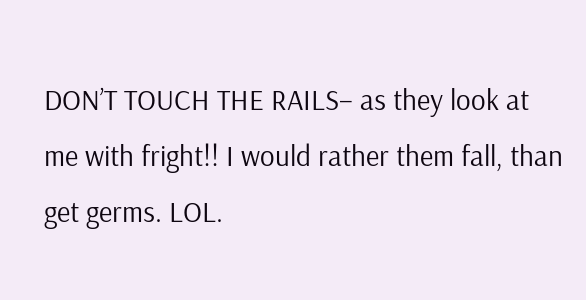DON’T TOUCH THE RAILS– as they look at me with fright!! I would rather them fall, than get germs. LOL.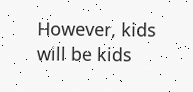However, kids will be kids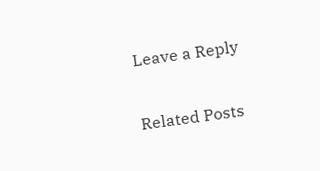Leave a Reply

Related Posts